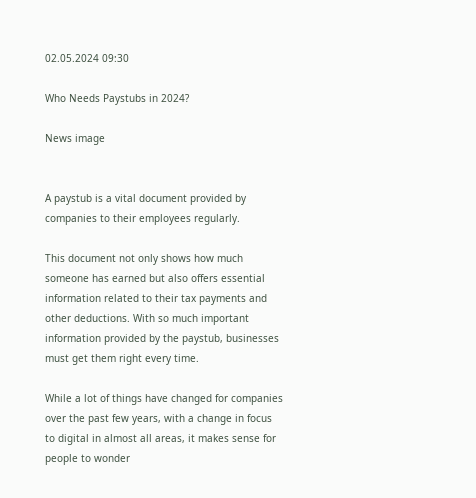02.05.2024 09:30

Who Needs Paystubs in 2024?

News image


A paystub is a vital document provided by companies to their employees regularly.

This document not only shows how much someone has earned but also offers essential information related to their tax payments and other deductions. With so much important information provided by the paystub, businesses must get them right every time.

While a lot of things have changed for companies over the past few years, with a change in focus to digital in almost all areas, it makes sense for people to wonder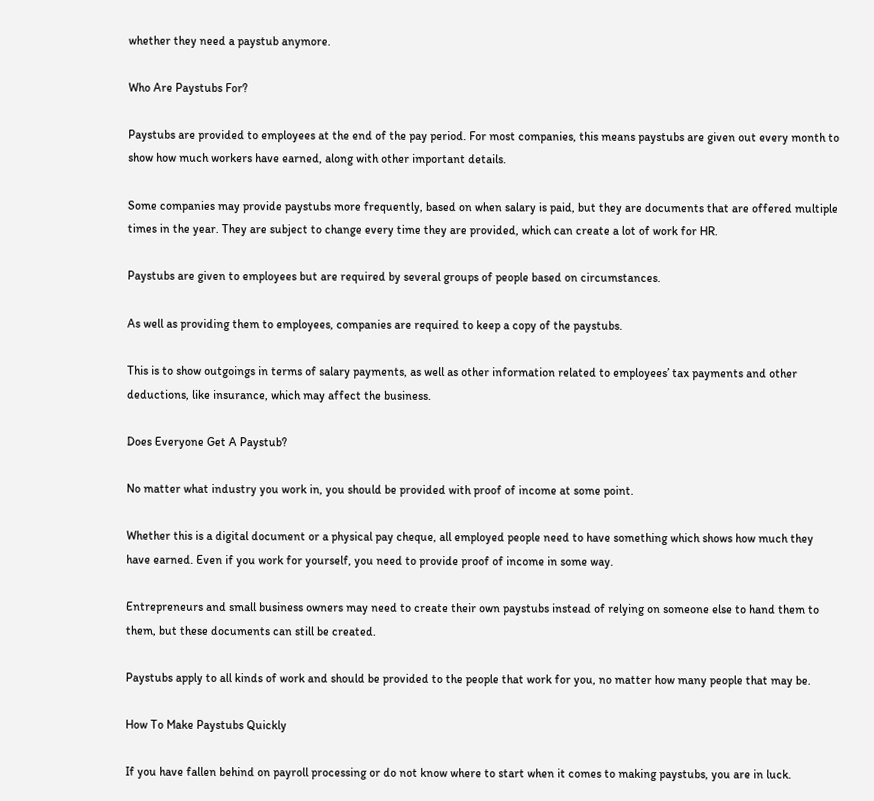whether they need a paystub anymore.

Who Are Paystubs For?

Paystubs are provided to employees at the end of the pay period. For most companies, this means paystubs are given out every month to show how much workers have earned, along with other important details.

Some companies may provide paystubs more frequently, based on when salary is paid, but they are documents that are offered multiple times in the year. They are subject to change every time they are provided, which can create a lot of work for HR.

Paystubs are given to employees but are required by several groups of people based on circumstances.

As well as providing them to employees, companies are required to keep a copy of the paystubs.

This is to show outgoings in terms of salary payments, as well as other information related to employees’ tax payments and other deductions, like insurance, which may affect the business.

Does Everyone Get A Paystub?

No matter what industry you work in, you should be provided with proof of income at some point.

Whether this is a digital document or a physical pay cheque, all employed people need to have something which shows how much they have earned. Even if you work for yourself, you need to provide proof of income in some way.

Entrepreneurs and small business owners may need to create their own paystubs instead of relying on someone else to hand them to them, but these documents can still be created.

Paystubs apply to all kinds of work and should be provided to the people that work for you, no matter how many people that may be.

How To Make Paystubs Quickly

If you have fallen behind on payroll processing or do not know where to start when it comes to making paystubs, you are in luck.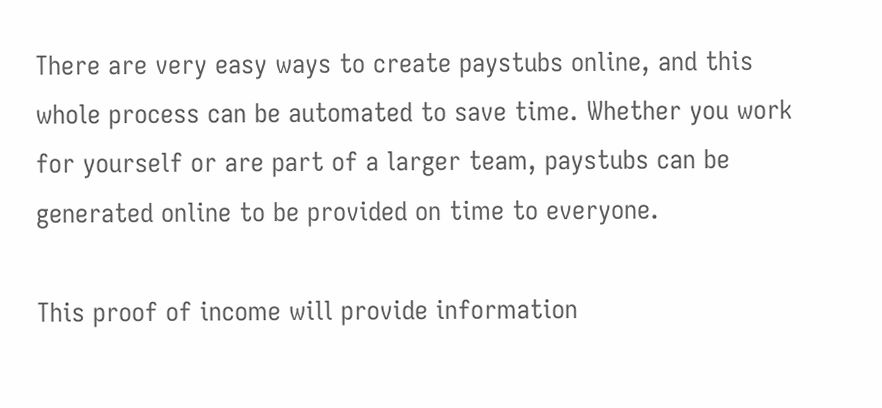There are very easy ways to create paystubs online, and this whole process can be automated to save time. Whether you work for yourself or are part of a larger team, paystubs can be generated online to be provided on time to everyone.

This proof of income will provide information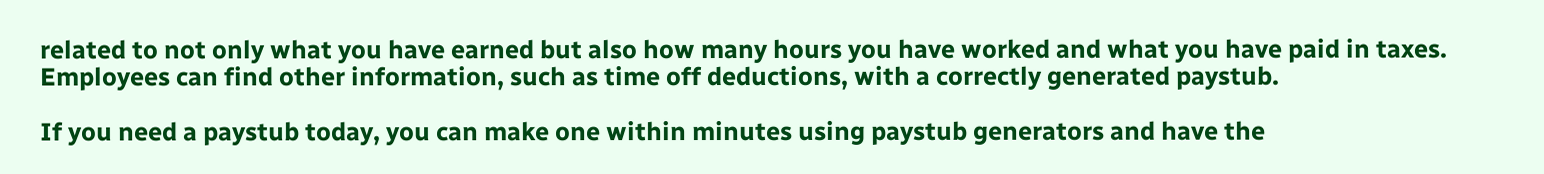related to not only what you have earned but also how many hours you have worked and what you have paid in taxes. Employees can find other information, such as time off deductions, with a correctly generated paystub.

If you need a paystub today, you can make one within minutes using paystub generators and have the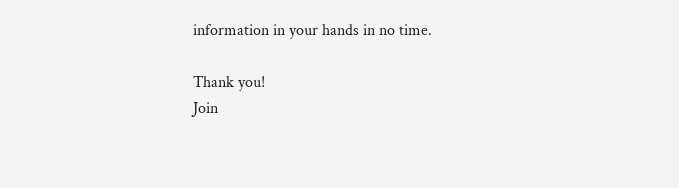information in your hands in no time.

Thank you!
Join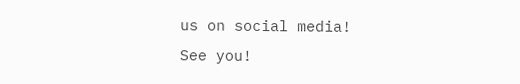us on social media!
See you!